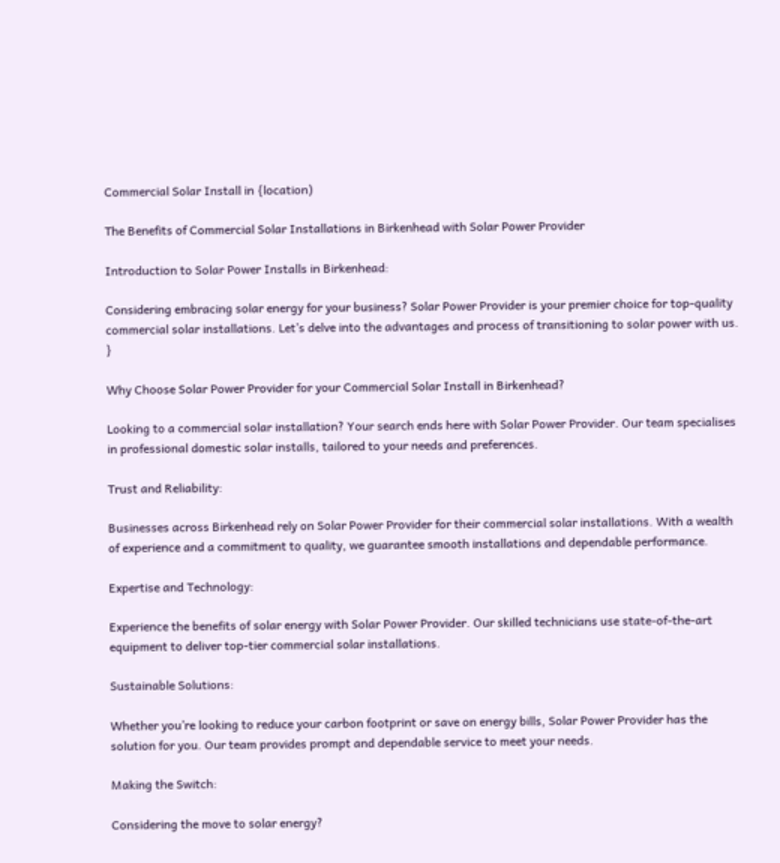Commercial Solar Install in {location)

The Benefits of Commercial Solar Installations in Birkenhead with Solar Power Provider

Introduction to Solar Power Installs in Birkenhead:

Considering embracing solar energy for your business? Solar Power Provider is your premier choice for top-quality commercial solar installations. Let’s delve into the advantages and process of transitioning to solar power with us. }

Why Choose Solar Power Provider for your Commercial Solar Install in Birkenhead?

Looking to a commercial solar installation? Your search ends here with Solar Power Provider. Our team specialises in professional domestic solar installs, tailored to your needs and preferences.

Trust and Reliability:

Businesses across Birkenhead rely on Solar Power Provider for their commercial solar installations. With a wealth of experience and a commitment to quality, we guarantee smooth installations and dependable performance.

Expertise and Technology:

Experience the benefits of solar energy with Solar Power Provider. Our skilled technicians use state-of-the-art equipment to deliver top-tier commercial solar installations.

Sustainable Solutions:

Whether you’re looking to reduce your carbon footprint or save on energy bills, Solar Power Provider has the solution for you. Our team provides prompt and dependable service to meet your needs.

Making the Switch:

Considering the move to solar energy?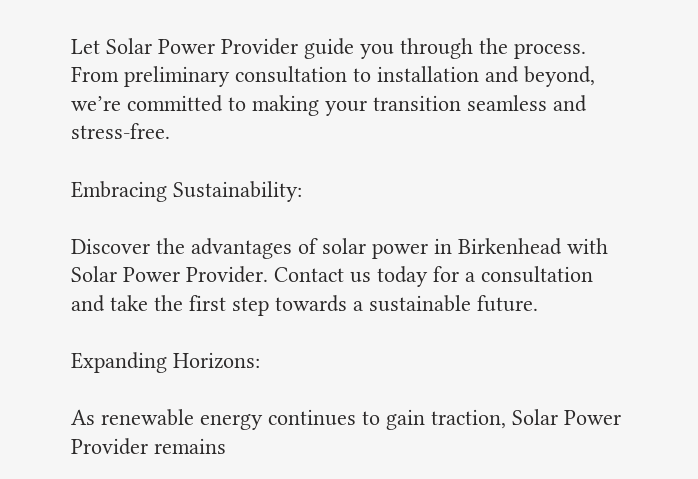Let Solar Power Provider guide you through the process. From preliminary consultation to installation and beyond, we’re committed to making your transition seamless and stress-free.

Embracing Sustainability:

Discover the advantages of solar power in Birkenhead with Solar Power Provider. Contact us today for a consultation and take the first step towards a sustainable future.

Expanding Horizons:

As renewable energy continues to gain traction, Solar Power Provider remains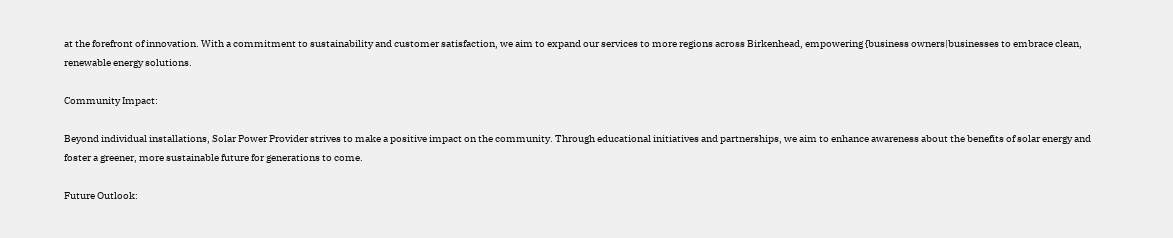at the forefront of innovation. With a commitment to sustainability and customer satisfaction, we aim to expand our services to more regions across Birkenhead, empowering {business owners|businesses to embrace clean, renewable energy solutions.

Community Impact:

Beyond individual installations, Solar Power Provider strives to make a positive impact on the community. Through educational initiatives and partnerships, we aim to enhance awareness about the benefits of solar energy and foster a greener, more sustainable future for generations to come.

Future Outlook: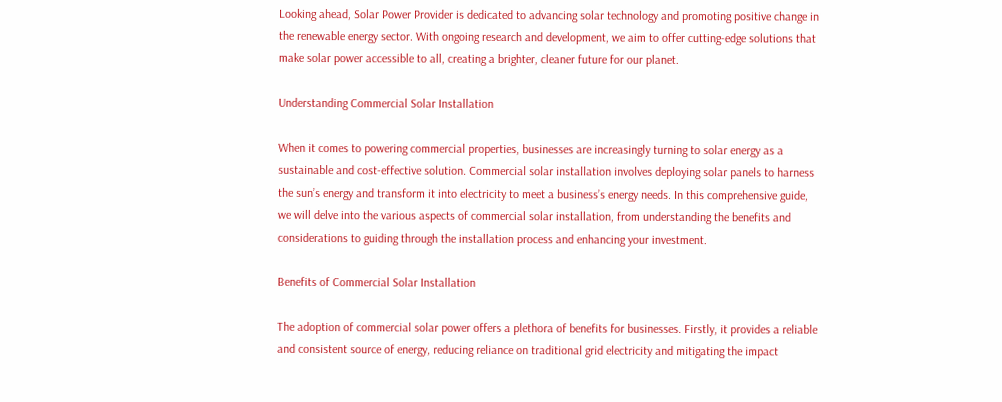Looking ahead, Solar Power Provider is dedicated to advancing solar technology and promoting positive change in the renewable energy sector. With ongoing research and development, we aim to offer cutting-edge solutions that make solar power accessible to all, creating a brighter, cleaner future for our planet.

Understanding Commercial Solar Installation

When it comes to powering commercial properties, businesses are increasingly turning to solar energy as a sustainable and cost-effective solution. Commercial solar installation involves deploying solar panels to harness the sun’s energy and transform it into electricity to meet a business’s energy needs. In this comprehensive guide, we will delve into the various aspects of commercial solar installation, from understanding the benefits and considerations to guiding through the installation process and enhancing your investment.

Benefits of Commercial Solar Installation

The adoption of commercial solar power offers a plethora of benefits for businesses. Firstly, it provides a reliable and consistent source of energy, reducing reliance on traditional grid electricity and mitigating the impact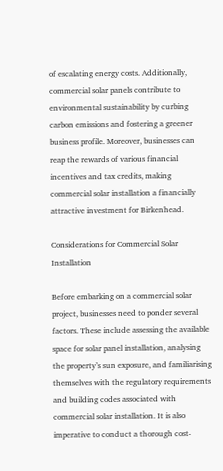of escalating energy costs. Additionally, commercial solar panels contribute to environmental sustainability by curbing carbon emissions and fostering a greener business profile. Moreover, businesses can reap the rewards of various financial incentives and tax credits, making commercial solar installation a financially attractive investment for Birkenhead.

Considerations for Commercial Solar Installation

Before embarking on a commercial solar project, businesses need to ponder several factors. These include assessing the available space for solar panel installation, analysing the property’s sun exposure, and familiarising themselves with the regulatory requirements and building codes associated with commercial solar installation. It is also imperative to conduct a thorough cost-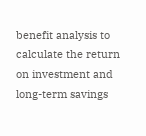benefit analysis to calculate the return on investment and long-term savings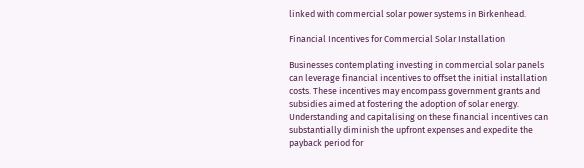linked with commercial solar power systems in Birkenhead.

Financial Incentives for Commercial Solar Installation

Businesses contemplating investing in commercial solar panels can leverage financial incentives to offset the initial installation costs. These incentives may encompass government grants and subsidies aimed at fostering the adoption of solar energy. Understanding and capitalising on these financial incentives can substantially diminish the upfront expenses and expedite the payback period for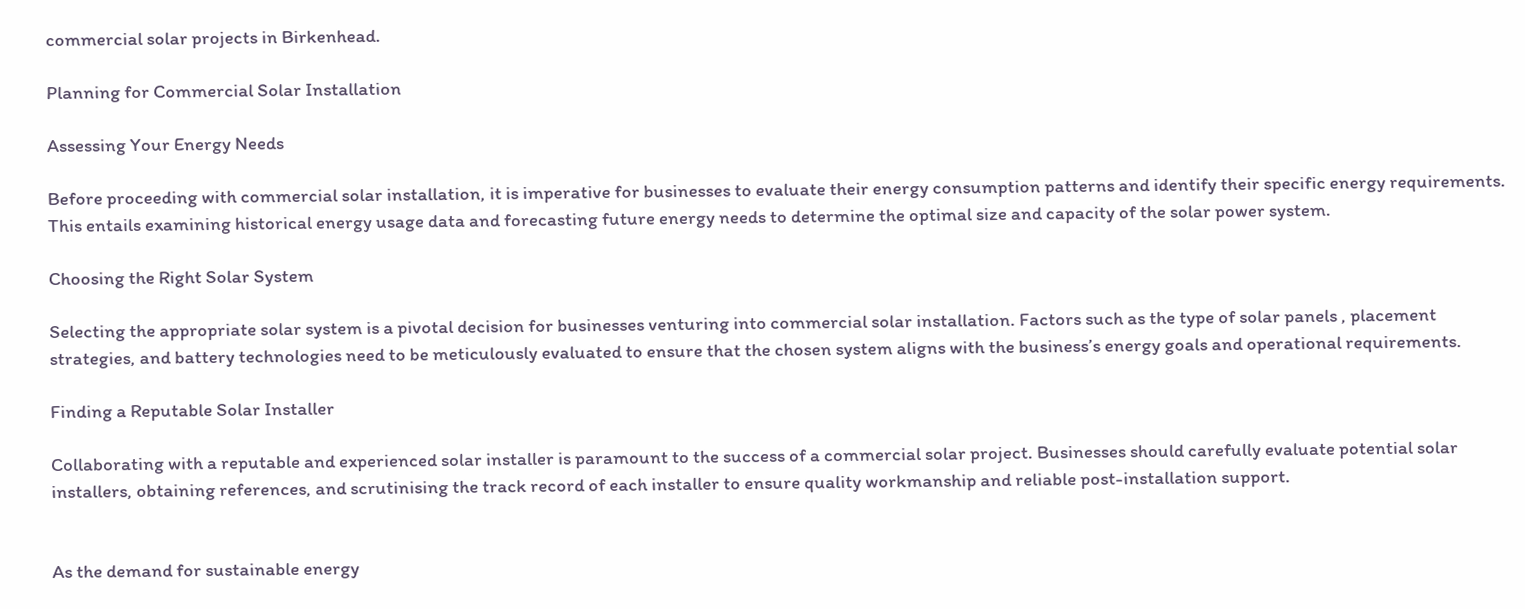commercial solar projects in Birkenhead.

Planning for Commercial Solar Installation

Assessing Your Energy Needs

Before proceeding with commercial solar installation, it is imperative for businesses to evaluate their energy consumption patterns and identify their specific energy requirements. This entails examining historical energy usage data and forecasting future energy needs to determine the optimal size and capacity of the solar power system.

Choosing the Right Solar System

Selecting the appropriate solar system is a pivotal decision for businesses venturing into commercial solar installation. Factors such as the type of solar panels , placement strategies, and battery technologies need to be meticulously evaluated to ensure that the chosen system aligns with the business’s energy goals and operational requirements.

Finding a Reputable Solar Installer

Collaborating with a reputable and experienced solar installer is paramount to the success of a commercial solar project. Businesses should carefully evaluate potential solar installers, obtaining references, and scrutinising the track record of each installer to ensure quality workmanship and reliable post-installation support.


As the demand for sustainable energy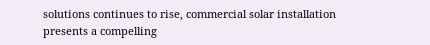solutions continues to rise, commercial solar installation presents a compelling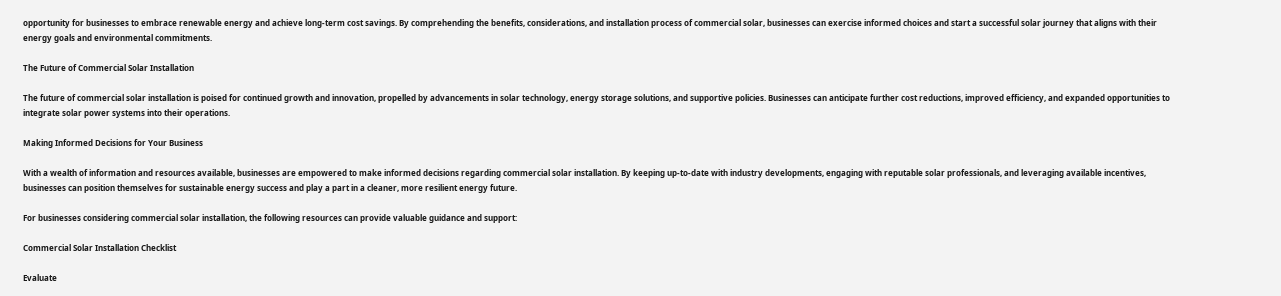opportunity for businesses to embrace renewable energy and achieve long-term cost savings. By comprehending the benefits, considerations, and installation process of commercial solar, businesses can exercise informed choices and start a successful solar journey that aligns with their energy goals and environmental commitments.

The Future of Commercial Solar Installation

The future of commercial solar installation is poised for continued growth and innovation, propelled by advancements in solar technology, energy storage solutions, and supportive policies. Businesses can anticipate further cost reductions, improved efficiency, and expanded opportunities to integrate solar power systems into their operations.

Making Informed Decisions for Your Business

With a wealth of information and resources available, businesses are empowered to make informed decisions regarding commercial solar installation. By keeping up-to-date with industry developments, engaging with reputable solar professionals, and leveraging available incentives, businesses can position themselves for sustainable energy success and play a part in a cleaner, more resilient energy future.

For businesses considering commercial solar installation, the following resources can provide valuable guidance and support:

Commercial Solar Installation Checklist

Evaluate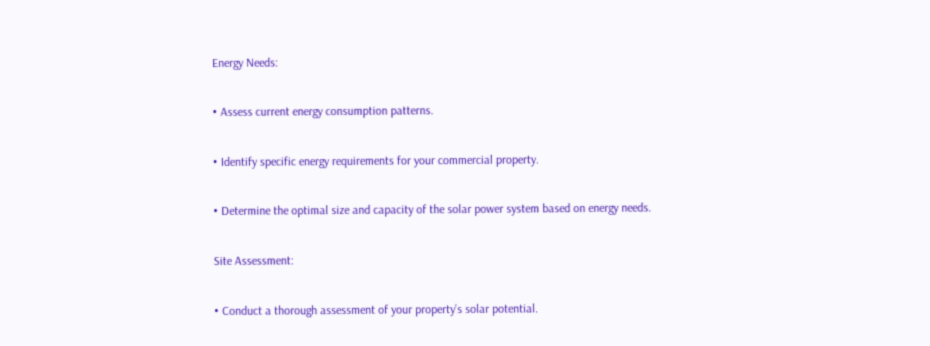Energy Needs:

• Assess current energy consumption patterns.

• Identify specific energy requirements for your commercial property.

• Determine the optimal size and capacity of the solar power system based on energy needs.

Site Assessment:

• Conduct a thorough assessment of your property’s solar potential.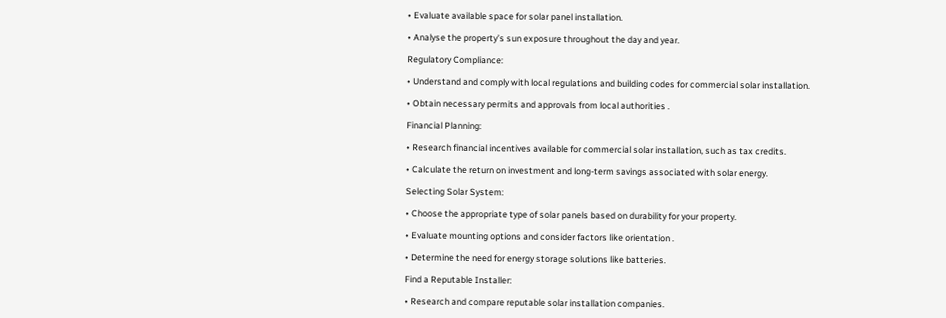• Evaluate available space for solar panel installation.

• Analyse the property’s sun exposure throughout the day and year.

Regulatory Compliance:

• Understand and comply with local regulations and building codes for commercial solar installation.

• Obtain necessary permits and approvals from local authorities .

Financial Planning:

• Research financial incentives available for commercial solar installation, such as tax credits.

• Calculate the return on investment and long-term savings associated with solar energy.

Selecting Solar System:

• Choose the appropriate type of solar panels based on durability for your property.

• Evaluate mounting options and consider factors like orientation .

• Determine the need for energy storage solutions like batteries.

Find a Reputable Installer:

• Research and compare reputable solar installation companies.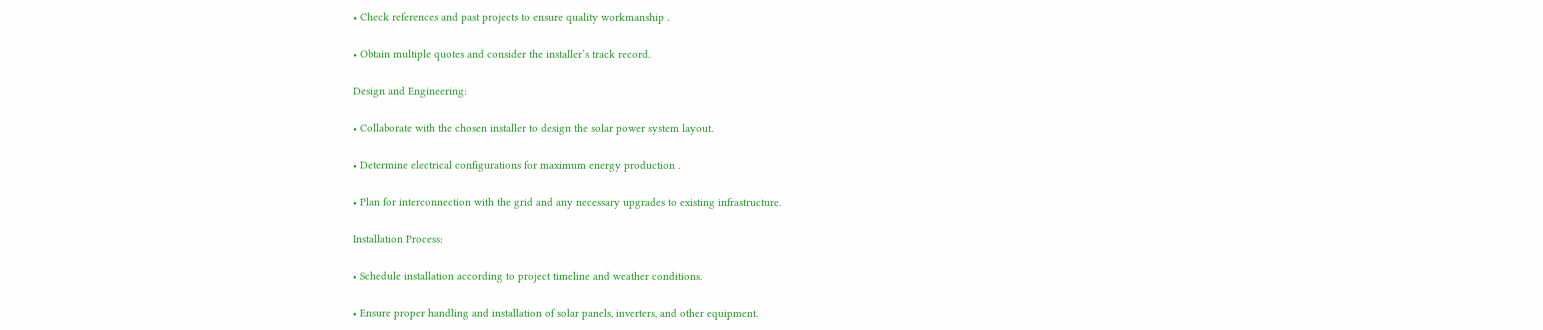• Check references and past projects to ensure quality workmanship .

• Obtain multiple quotes and consider the installer’s track record.

Design and Engineering:

• Collaborate with the chosen installer to design the solar power system layout.

• Determine electrical configurations for maximum energy production .

• Plan for interconnection with the grid and any necessary upgrades to existing infrastructure.

Installation Process:

• Schedule installation according to project timeline and weather conditions.

• Ensure proper handling and installation of solar panels, inverters, and other equipment.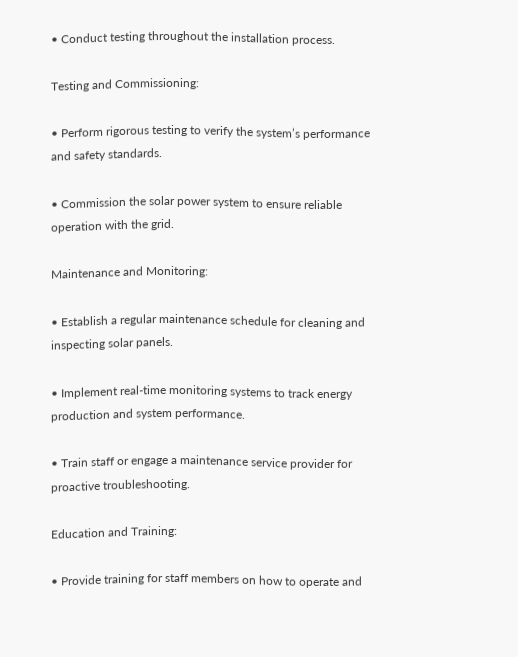• Conduct testing throughout the installation process.

Testing and Commissioning:

• Perform rigorous testing to verify the system’s performance and safety standards.

• Commission the solar power system to ensure reliable operation with the grid.

Maintenance and Monitoring:

• Establish a regular maintenance schedule for cleaning and inspecting solar panels.

• Implement real-time monitoring systems to track energy production and system performance.

• Train staff or engage a maintenance service provider for proactive troubleshooting.

Education and Training:

• Provide training for staff members on how to operate and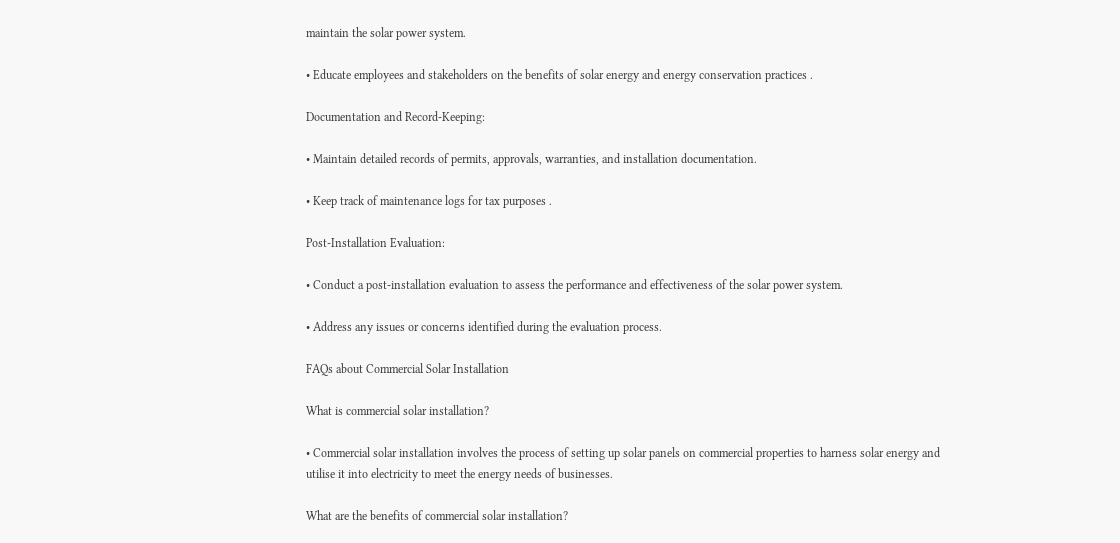maintain the solar power system.

• Educate employees and stakeholders on the benefits of solar energy and energy conservation practices .

Documentation and Record-Keeping:

• Maintain detailed records of permits, approvals, warranties, and installation documentation.

• Keep track of maintenance logs for tax purposes .

Post-Installation Evaluation:

• Conduct a post-installation evaluation to assess the performance and effectiveness of the solar power system.

• Address any issues or concerns identified during the evaluation process.

FAQs about Commercial Solar Installation

What is commercial solar installation?

• Commercial solar installation involves the process of setting up solar panels on commercial properties to harness solar energy and utilise it into electricity to meet the energy needs of businesses.

What are the benefits of commercial solar installation?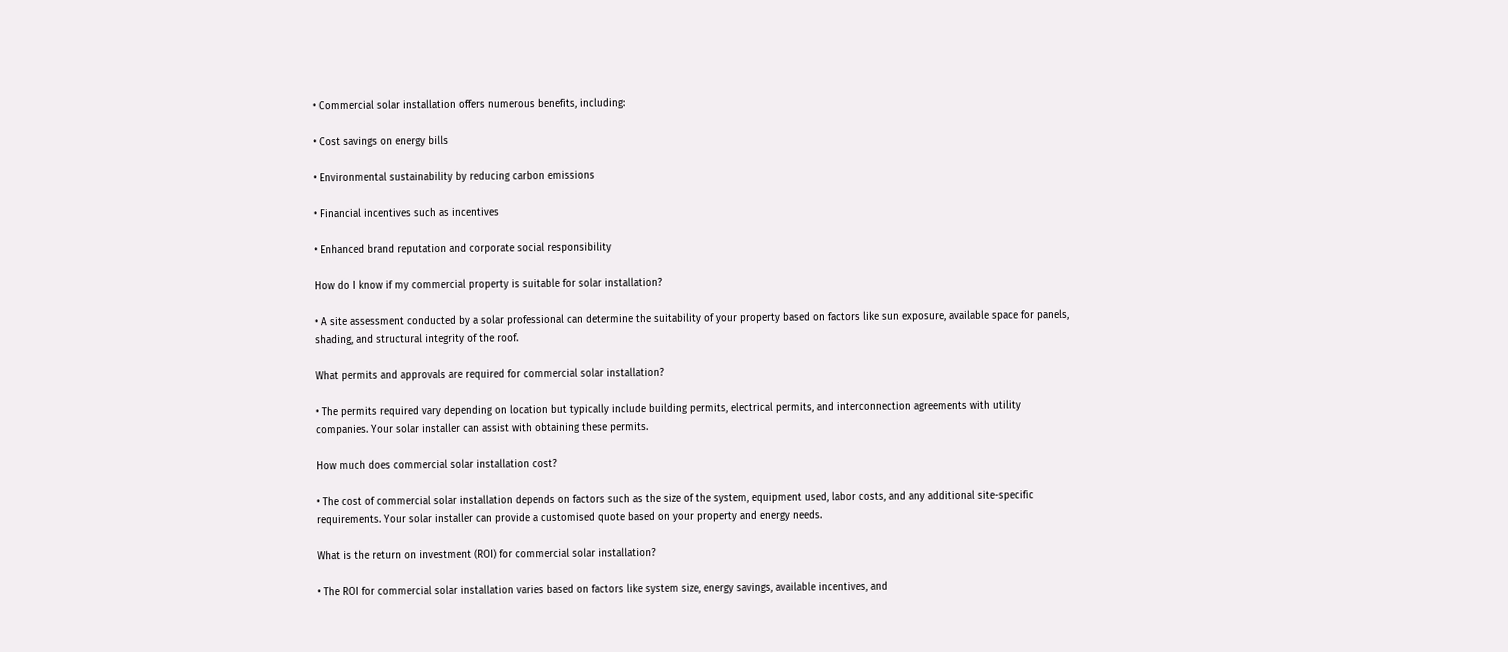• Commercial solar installation offers numerous benefits, including:

• Cost savings on energy bills

• Environmental sustainability by reducing carbon emissions

• Financial incentives such as incentives

• Enhanced brand reputation and corporate social responsibility

How do I know if my commercial property is suitable for solar installation?

• A site assessment conducted by a solar professional can determine the suitability of your property based on factors like sun exposure, available space for panels, shading, and structural integrity of the roof.

What permits and approvals are required for commercial solar installation?

• The permits required vary depending on location but typically include building permits, electrical permits, and interconnection agreements with utility companies. Your solar installer can assist with obtaining these permits.

How much does commercial solar installation cost?

• The cost of commercial solar installation depends on factors such as the size of the system, equipment used, labor costs, and any additional site-specific requirements. Your solar installer can provide a customised quote based on your property and energy needs.

What is the return on investment (ROI) for commercial solar installation?

• The ROI for commercial solar installation varies based on factors like system size, energy savings, available incentives, and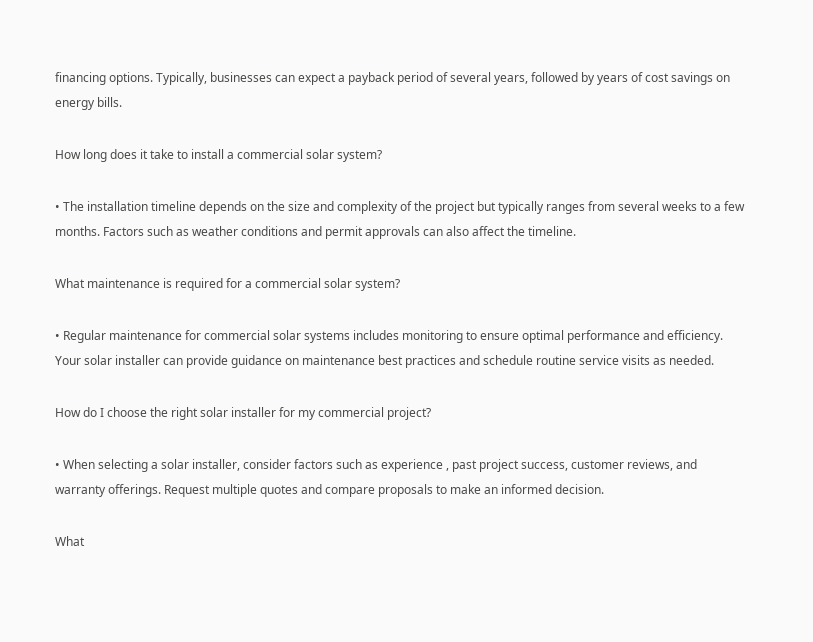financing options. Typically, businesses can expect a payback period of several years, followed by years of cost savings on energy bills.

How long does it take to install a commercial solar system?

• The installation timeline depends on the size and complexity of the project but typically ranges from several weeks to a few months. Factors such as weather conditions and permit approvals can also affect the timeline.

What maintenance is required for a commercial solar system?

• Regular maintenance for commercial solar systems includes monitoring to ensure optimal performance and efficiency. Your solar installer can provide guidance on maintenance best practices and schedule routine service visits as needed.

How do I choose the right solar installer for my commercial project?

• When selecting a solar installer, consider factors such as experience , past project success, customer reviews, and warranty offerings. Request multiple quotes and compare proposals to make an informed decision.

What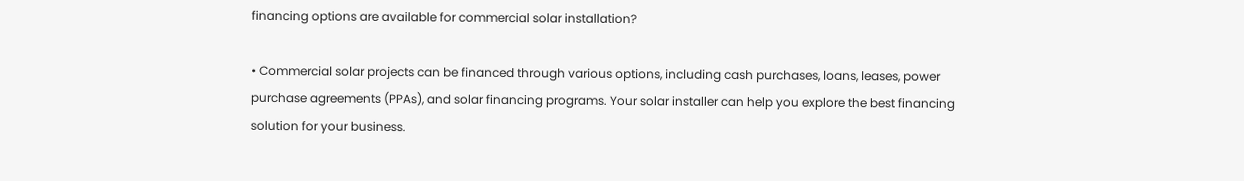financing options are available for commercial solar installation?

• Commercial solar projects can be financed through various options, including cash purchases, loans, leases, power purchase agreements (PPAs), and solar financing programs. Your solar installer can help you explore the best financing solution for your business.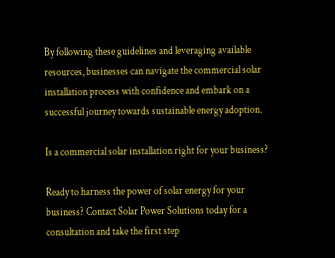By following these guidelines and leveraging available resources, businesses can navigate the commercial solar installation process with confidence and embark on a successful journey towards sustainable energy adoption.

Is a commercial solar installation right for your business?

Ready to harness the power of solar energy for your business? Contact Solar Power Solutions today for a consultation and take the first step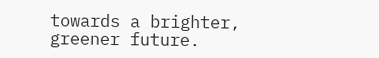towards a brighter, greener future.